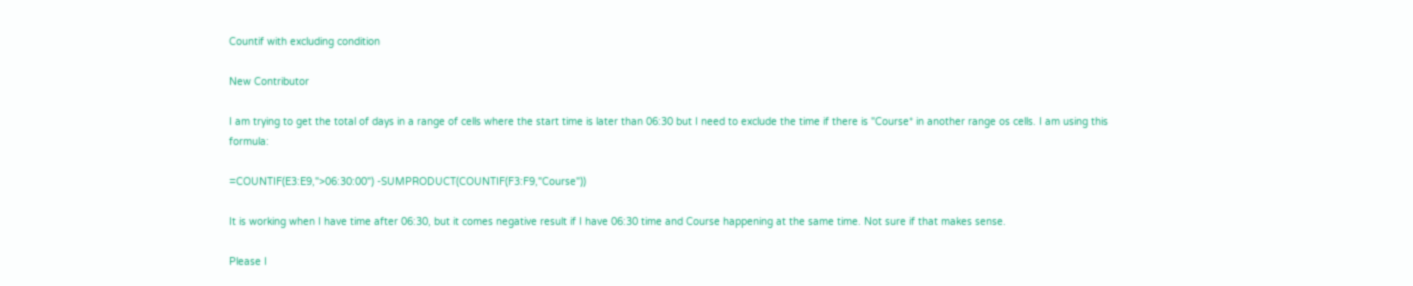Countif with excluding condition

New Contributor

I am trying to get the total of days in a range of cells where the start time is later than 06:30 but I need to exclude the time if there is "Course* in another range os cells. I am using this formula:

=COUNTIF(E3:E9,">06:30:00") -SUMPRODUCT(COUNTIF(F3:F9,"Course"))

It is working when I have time after 06:30, but it comes negative result if I have 06:30 time and Course happening at the same time. Not sure if that makes sense.

Please I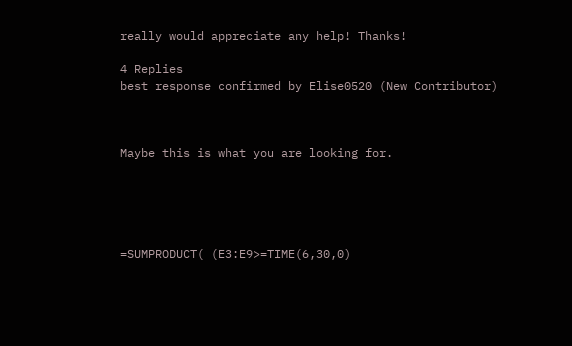really would appreciate any help! Thanks!

4 Replies
best response confirmed by Elise0520 (New Contributor)



Maybe this is what you are looking for.





=SUMPRODUCT( (E3:E9>=TIME(6,30,0)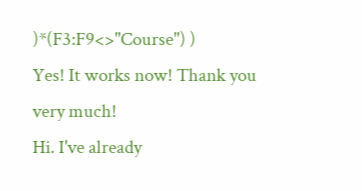)*(F3:F9<>"Course") )
Yes! It works now! Thank you very much!
Hi. I've already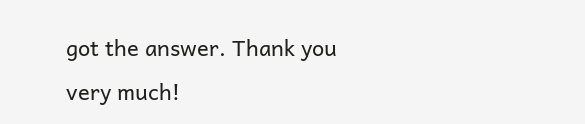got the answer. Thank you very much!